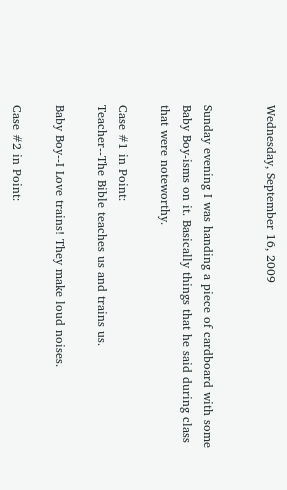Wednesday, September 16, 2009


Sunday evening I was handing a piece of cardboard with some Baby Boy-isms on it. Basically things that he said during class that were noteworthy.

Case #1 in Point:
Teacher--The Bible teaches us and trains us.

Baby Boy--I Love trains! They make loud noises.

Case #2 in Point: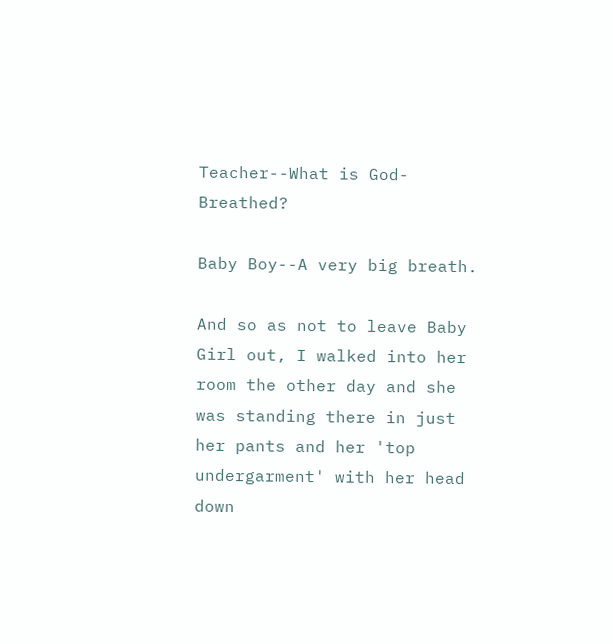Teacher--What is God-Breathed?

Baby Boy--A very big breath.

And so as not to leave Baby Girl out, I walked into her room the other day and she was standing there in just her pants and her 'top undergarment' with her head down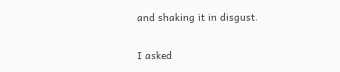and shaking it in disgust.

I asked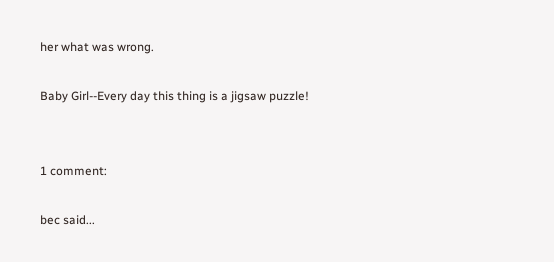her what was wrong.

Baby Girl--Every day this thing is a jigsaw puzzle!


1 comment:

bec said...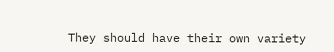They should have their own variety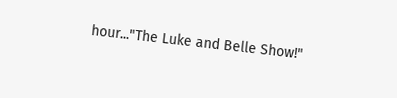hour..."The Luke and Belle Show!"